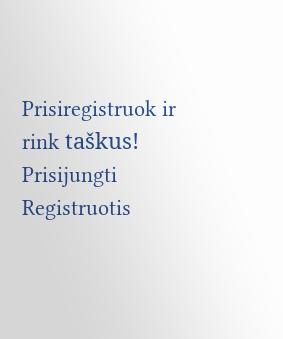Prisiregistruok ir rink taškus!
Prisijungti  Registruotis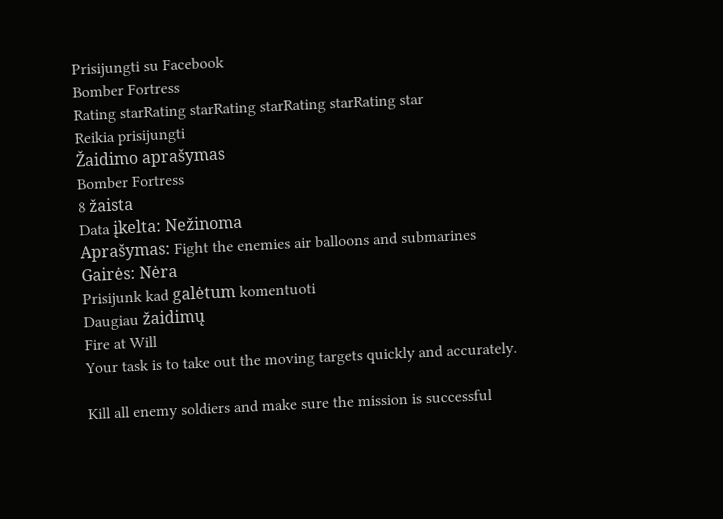Prisijungti su Facebook
Bomber Fortress
Rating starRating starRating starRating starRating star
Reikia prisijungti
Žaidimo aprašymas
Bomber Fortress
8 žaista
Data įkelta: Nežinoma
Aprašymas: Fight the enemies air balloons and submarines
Gairės: Nėra
Prisijunk kad galėtum komentuoti
Daugiau žaidimų
Fire at Will
Your task is to take out the moving targets quickly and accurately.

Kill all enemy soldiers and make sure the mission is successful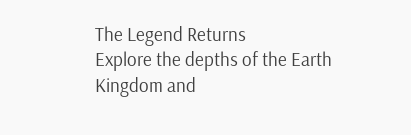The Legend Returns
Explore the depths of the Earth Kingdom and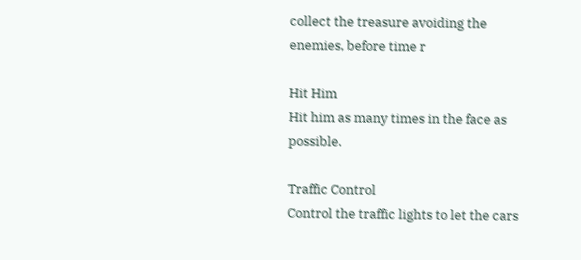collect the treasure avoiding the enemies, before time r

Hit Him
Hit him as many times in the face as possible.

Traffic Control
Control the traffic lights to let the cars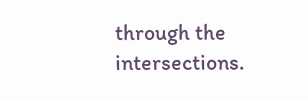through the intersections.